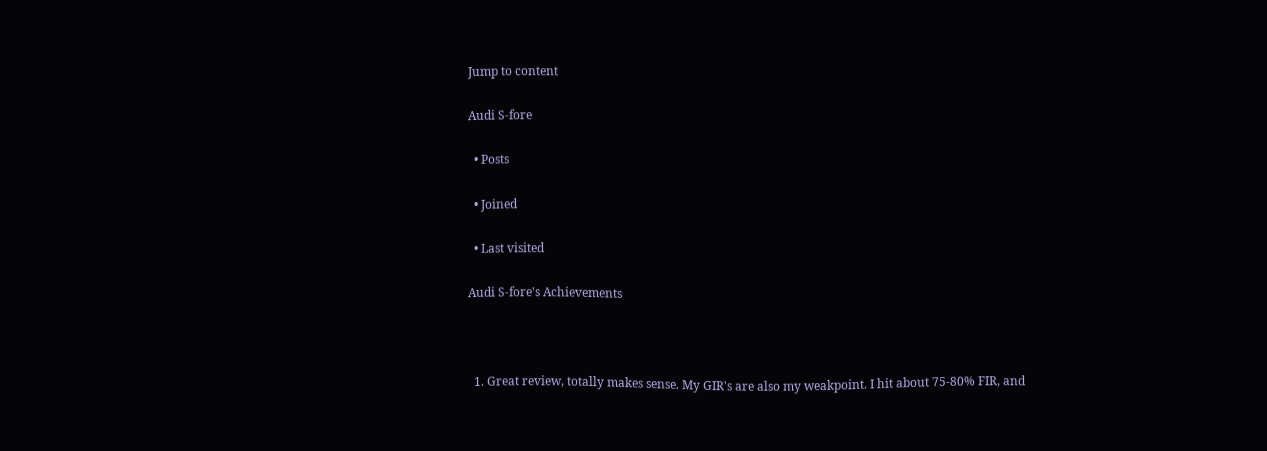Jump to content

Audi S-fore

  • Posts

  • Joined

  • Last visited

Audi S-fore's Achievements



  1. Great review, totally makes sense. My GIR's are also my weakpoint. I hit about 75-80% FIR, and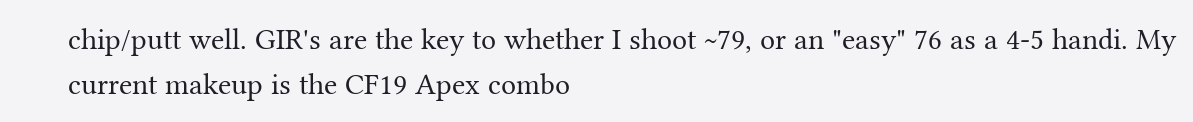chip/putt well. GIR's are the key to whether I shoot ~79, or an "easy" 76 as a 4-5 handi. My current makeup is the CF19 Apex combo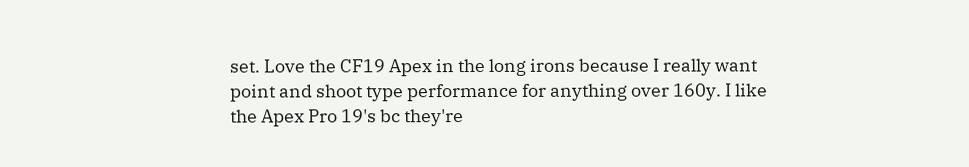set. Love the CF19 Apex in the long irons because I really want point and shoot type performance for anything over 160y. I like the Apex Pro 19's bc they're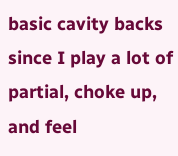basic cavity backs since I play a lot of partial, choke up, and feel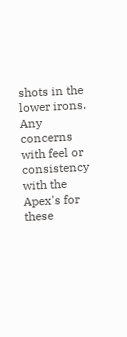shots in the lower irons. Any concerns with feel or consistency with the Apex's for these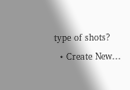type of shots?
  • Create New...